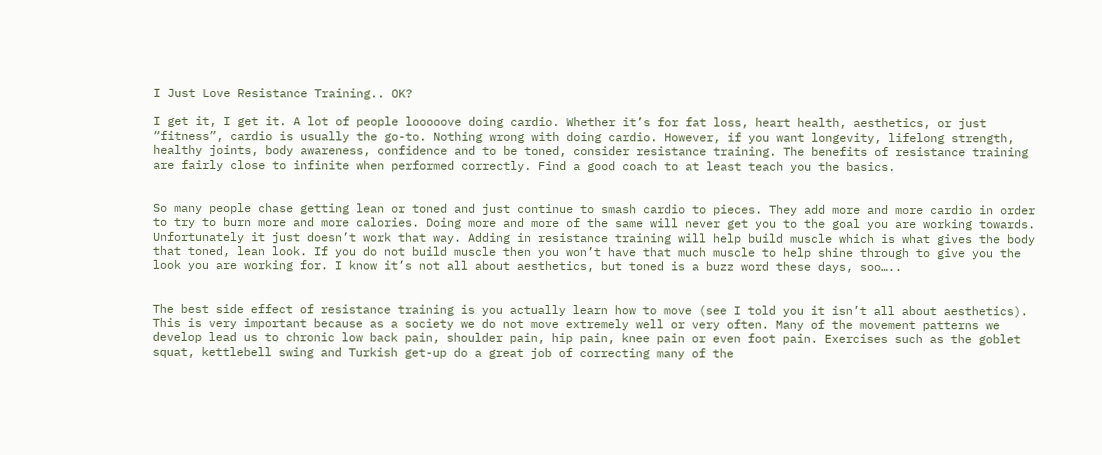I Just Love Resistance Training.. OK?

I get it, I get it. A lot of people looooove doing cardio. Whether it’s for fat loss, heart health, aesthetics, or just “fitness”, cardio is usually the go-to. Nothing wrong with doing cardio. However, if you want longevity, lifelong strength, healthy joints, body awareness, confidence and to be toned, consider resistance training. The benefits of resistance training are fairly close to infinite when performed correctly. Find a good coach to at least teach you the basics.


So many people chase getting lean or toned and just continue to smash cardio to pieces. They add more and more cardio in order to try to burn more and more calories. Doing more and more of the same will never get you to the goal you are working towards. Unfortunately it just doesn’t work that way. Adding in resistance training will help build muscle which is what gives the body that toned, lean look. If you do not build muscle then you won’t have that much muscle to help shine through to give you the look you are working for. I know it’s not all about aesthetics, but toned is a buzz word these days, soo…..


The best side effect of resistance training is you actually learn how to move (see I told you it isn’t all about aesthetics). This is very important because as a society we do not move extremely well or very often. Many of the movement patterns we develop lead us to chronic low back pain, shoulder pain, hip pain, knee pain or even foot pain. Exercises such as the goblet squat, kettlebell swing and Turkish get-up do a great job of correcting many of the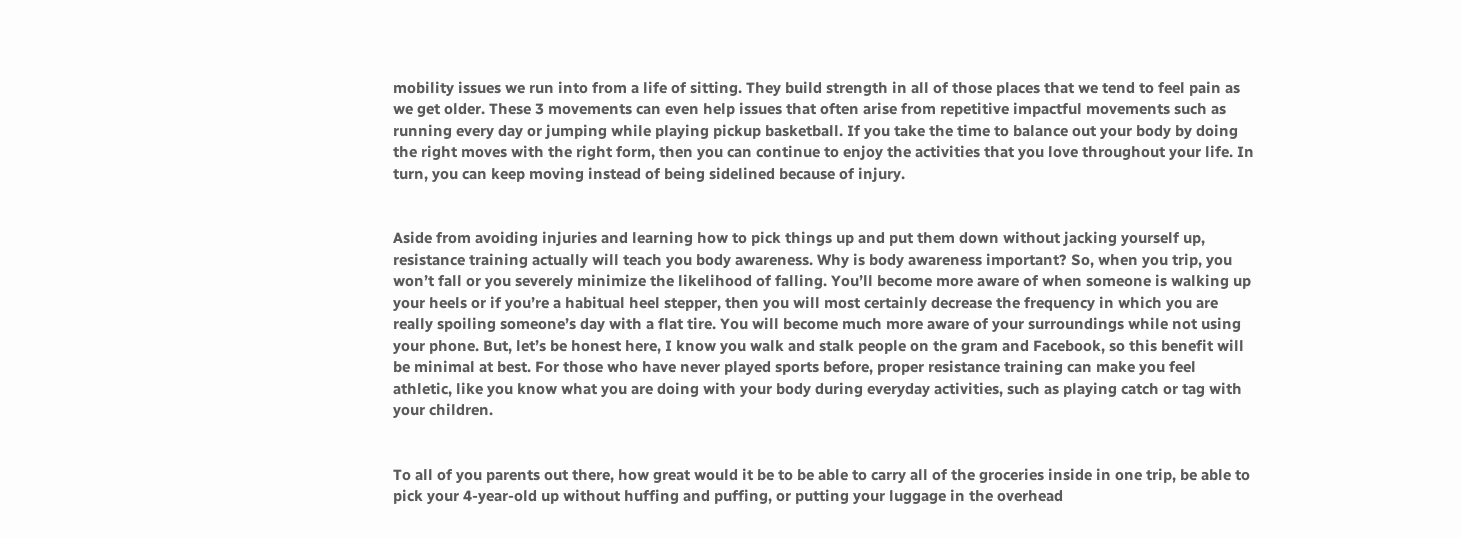mobility issues we run into from a life of sitting. They build strength in all of those places that we tend to feel pain as we get older. These 3 movements can even help issues that often arise from repetitive impactful movements such as running every day or jumping while playing pickup basketball. If you take the time to balance out your body by doing the right moves with the right form, then you can continue to enjoy the activities that you love throughout your life. In turn, you can keep moving instead of being sidelined because of injury.


Aside from avoiding injuries and learning how to pick things up and put them down without jacking yourself up, resistance training actually will teach you body awareness. Why is body awareness important? So, when you trip, you won’t fall or you severely minimize the likelihood of falling. You’ll become more aware of when someone is walking up your heels or if you’re a habitual heel stepper, then you will most certainly decrease the frequency in which you are really spoiling someone’s day with a flat tire. You will become much more aware of your surroundings while not using your phone. But, let’s be honest here, I know you walk and stalk people on the gram and Facebook, so this benefit will be minimal at best. For those who have never played sports before, proper resistance training can make you feel athletic, like you know what you are doing with your body during everyday activities, such as playing catch or tag with your children.


To all of you parents out there, how great would it be to be able to carry all of the groceries inside in one trip, be able to pick your 4-year-old up without huffing and puffing, or putting your luggage in the overhead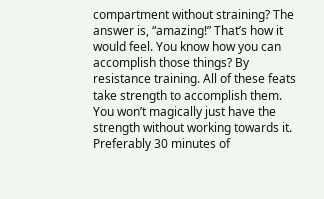compartment without straining? The answer is, “amazing!” That’s how it would feel. You know how you can accomplish those things? By resistance training. All of these feats take strength to accomplish them. You won’t magically just have the strength without working towards it. Preferably 30 minutes of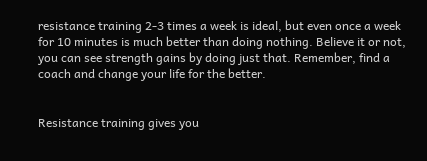resistance training 2-3 times a week is ideal, but even once a week for 10 minutes is much better than doing nothing. Believe it or not, you can see strength gains by doing just that. Remember, find a coach and change your life for the better.


Resistance training gives you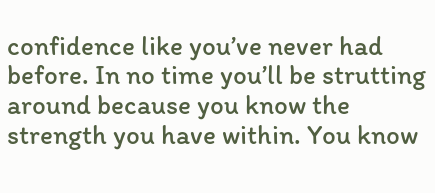confidence like you’ve never had before. In no time you’ll be strutting around because you know the strength you have within. You know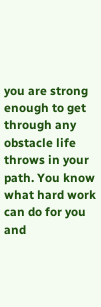you are strong enough to get through any obstacle life throws in your path. You know what hard work can do for you and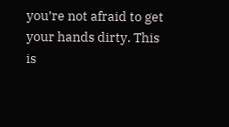you’re not afraid to get your hands dirty. This is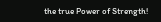the true Power of Strength!